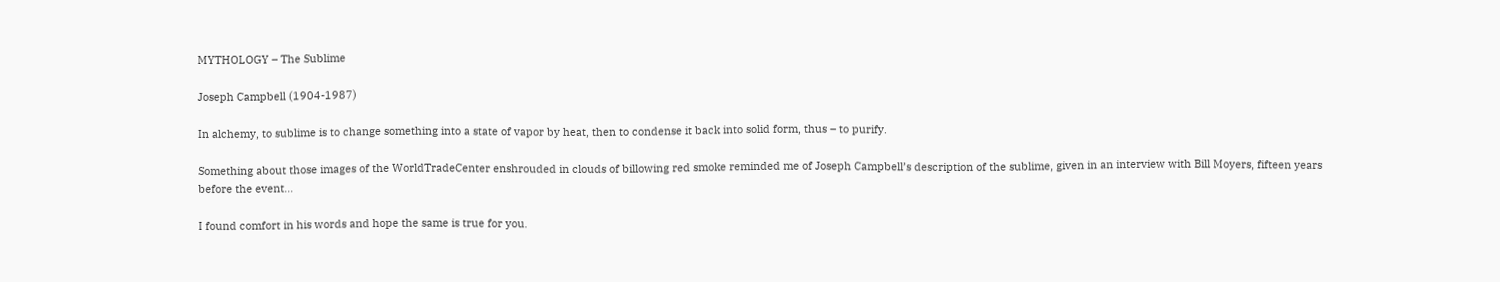MYTHOLOGY – The Sublime

Joseph Campbell (1904-1987)

In alchemy, to sublime is to change something into a state of vapor by heat, then to condense it back into solid form, thus – to purify.

Something about those images of the WorldTradeCenter enshrouded in clouds of billowing red smoke reminded me of Joseph Campbell’s description of the sublime, given in an interview with Bill Moyers, fifteen years before the event…

I found comfort in his words and hope the same is true for you.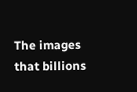The images that billions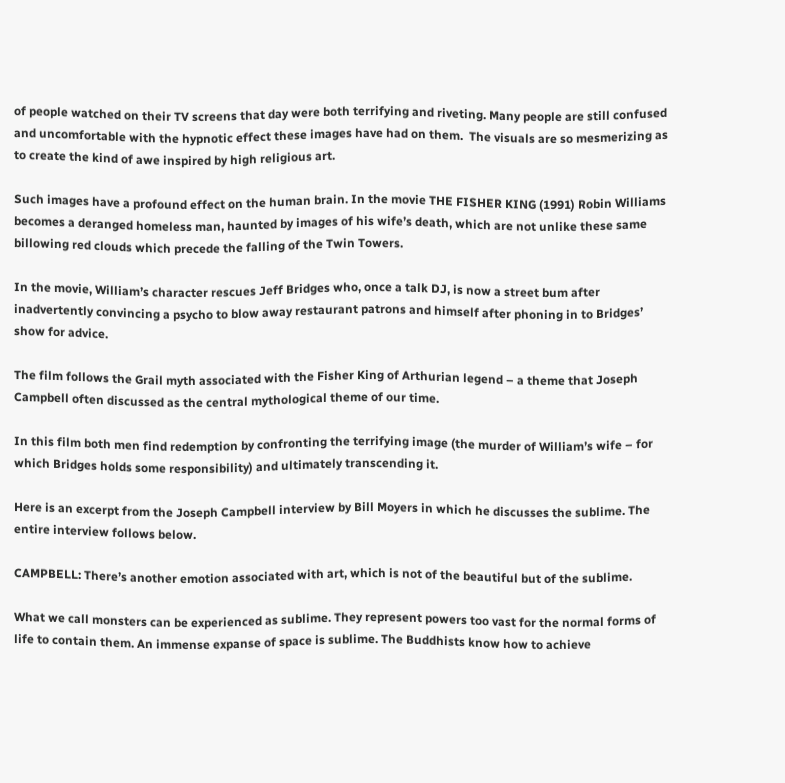of people watched on their TV screens that day were both terrifying and riveting. Many people are still confused and uncomfortable with the hypnotic effect these images have had on them.  The visuals are so mesmerizing as to create the kind of awe inspired by high religious art.

Such images have a profound effect on the human brain. In the movie THE FISHER KING (1991) Robin Williams becomes a deranged homeless man, haunted by images of his wife’s death, which are not unlike these same billowing red clouds which precede the falling of the Twin Towers.

In the movie, William’s character rescues Jeff Bridges who, once a talk DJ, is now a street bum after inadvertently convincing a psycho to blow away restaurant patrons and himself after phoning in to Bridges’ show for advice.

The film follows the Grail myth associated with the Fisher King of Arthurian legend – a theme that Joseph Campbell often discussed as the central mythological theme of our time.

In this film both men find redemption by confronting the terrifying image (the murder of William’s wife – for which Bridges holds some responsibility) and ultimately transcending it.

Here is an excerpt from the Joseph Campbell interview by Bill Moyers in which he discusses the sublime. The entire interview follows below.

CAMPBELL: There’s another emotion associated with art, which is not of the beautiful but of the sublime.

What we call monsters can be experienced as sublime. They represent powers too vast for the normal forms of life to contain them. An immense expanse of space is sublime. The Buddhists know how to achieve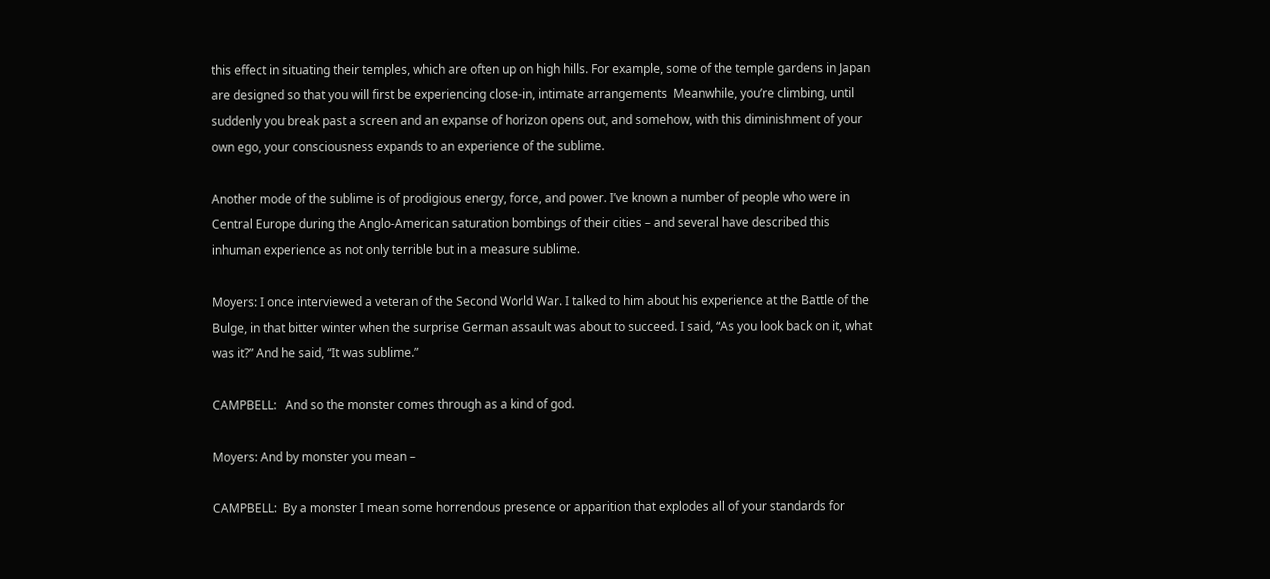this effect in situating their temples, which are often up on high hills. For example, some of the temple gardens in Japan are designed so that you will first be experiencing close-in, intimate arrangements  Meanwhile, you’re climbing, until suddenly you break past a screen and an expanse of horizon opens out, and somehow, with this diminishment of your own ego, your consciousness expands to an experience of the sublime.

Another mode of the sublime is of prodigious energy, force, and power. I’ve known a number of people who were in Central Europe during the Anglo-American saturation bombings of their cities – and several have described this inhuman experience as not only terrible but in a measure sublime.

Moyers: I once interviewed a veteran of the Second World War. I talked to him about his experience at the Battle of the Bulge, in that bitter winter when the surprise German assault was about to succeed. I said, “As you look back on it, what was it?” And he said, “It was sublime.”

CAMPBELL:   And so the monster comes through as a kind of god.

Moyers: And by monster you mean –

CAMPBELL:  By a monster I mean some horrendous presence or apparition that explodes all of your standards for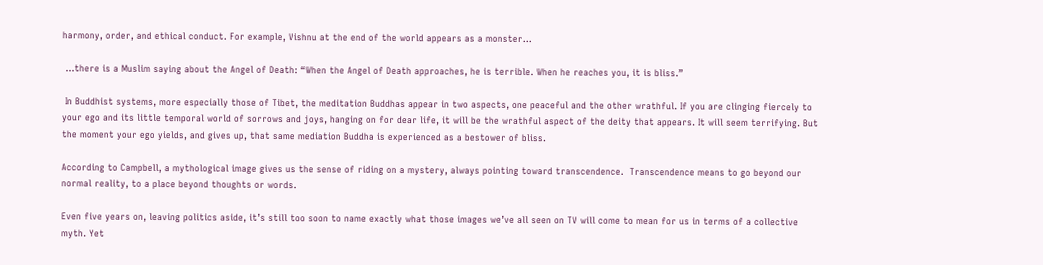harmony, order, and ethical conduct. For example, Vishnu at the end of the world appears as a monster…

 …there is a Muslim saying about the Angel of Death: “When the Angel of Death approaches, he is terrible. When he reaches you, it is bliss.”

 In Buddhist systems, more especially those of Tibet, the meditation Buddhas appear in two aspects, one peaceful and the other wrathful. If you are clinging fiercely to your ego and its little temporal world of sorrows and joys, hanging on for dear life, it will be the wrathful aspect of the deity that appears. It will seem terrifying. But the moment your ego yields, and gives up, that same mediation Buddha is experienced as a bestower of bliss.

According to Campbell, a mythological image gives us the sense of riding on a mystery, always pointing toward transcendence.  Transcendence means to go beyond our normal reality, to a place beyond thoughts or words.

Even five years on, leaving politics aside, it’s still too soon to name exactly what those images we’ve all seen on TV will come to mean for us in terms of a collective myth. Yet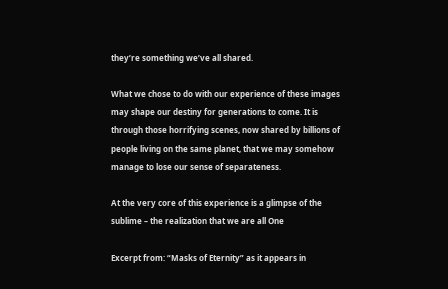they’re something we’ve all shared.

What we chose to do with our experience of these images may shape our destiny for generations to come. It is through those horrifying scenes, now shared by billions of people living on the same planet, that we may somehow manage to lose our sense of separateness.

At the very core of this experience is a glimpse of the sublime – the realization that we are all One

Excerpt from: “Masks of Eternity” as it appears in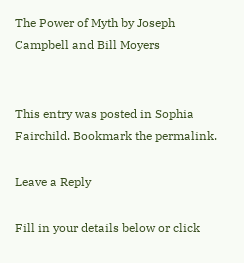The Power of Myth by Joseph Campbell and Bill Moyers


This entry was posted in Sophia Fairchild. Bookmark the permalink.

Leave a Reply

Fill in your details below or click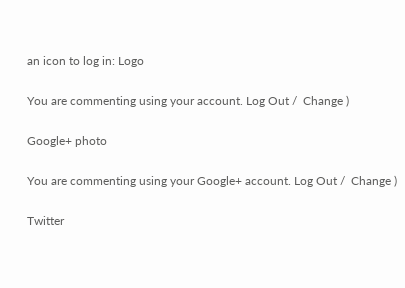an icon to log in: Logo

You are commenting using your account. Log Out /  Change )

Google+ photo

You are commenting using your Google+ account. Log Out /  Change )

Twitter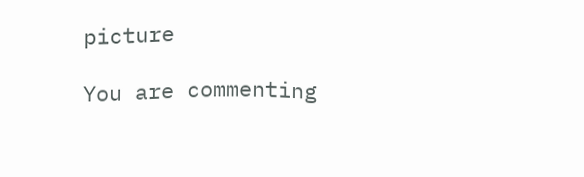picture

You are commenting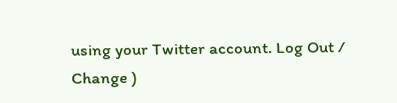using your Twitter account. Log Out /  Change )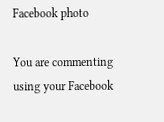Facebook photo

You are commenting using your Facebook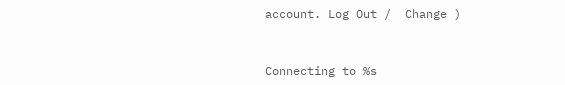account. Log Out /  Change )


Connecting to %s